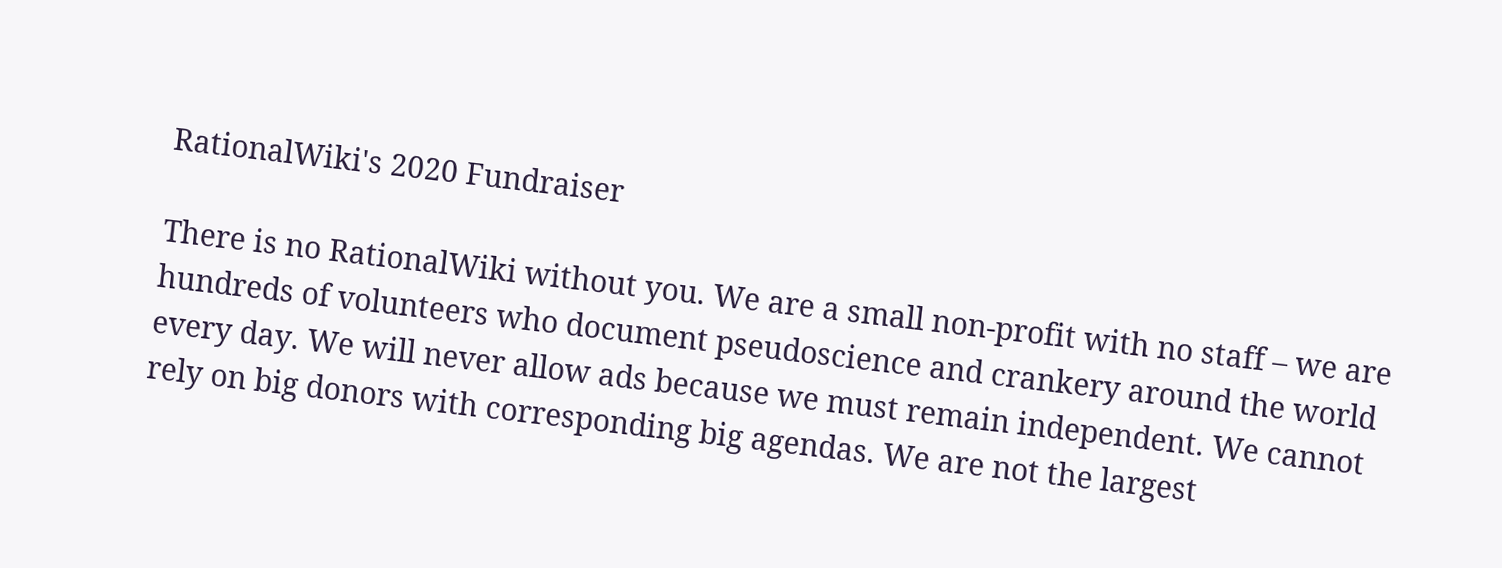RationalWiki's 2020 Fundraiser

There is no RationalWiki without you. We are a small non-profit with no staff – we are hundreds of volunteers who document pseudoscience and crankery around the world every day. We will never allow ads because we must remain independent. We cannot rely on big donors with corresponding big agendas. We are not the largest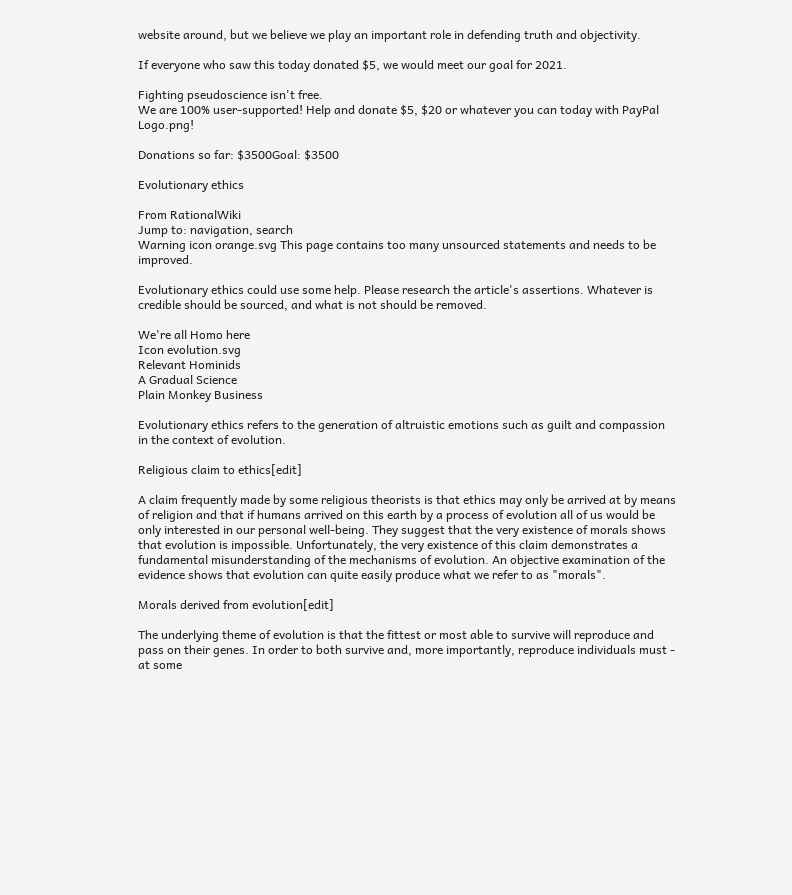website around, but we believe we play an important role in defending truth and objectivity.

If everyone who saw this today donated $5, we would meet our goal for 2021.

Fighting pseudoscience isn't free.
We are 100% user-supported! Help and donate $5, $20 or whatever you can today with PayPal Logo.png!

Donations so far: $3500Goal: $3500

Evolutionary ethics

From RationalWiki
Jump to: navigation, search
Warning icon orange.svg This page contains too many unsourced statements and needs to be improved.

Evolutionary ethics could use some help. Please research the article's assertions. Whatever is credible should be sourced, and what is not should be removed.

We're all Homo here
Icon evolution.svg
Relevant Hominids
A Gradual Science
Plain Monkey Business

Evolutionary ethics refers to the generation of altruistic emotions such as guilt and compassion in the context of evolution.

Religious claim to ethics[edit]

A claim frequently made by some religious theorists is that ethics may only be arrived at by means of religion and that if humans arrived on this earth by a process of evolution all of us would be only interested in our personal well-being. They suggest that the very existence of morals shows that evolution is impossible. Unfortunately, the very existence of this claim demonstrates a fundamental misunderstanding of the mechanisms of evolution. An objective examination of the evidence shows that evolution can quite easily produce what we refer to as "morals".

Morals derived from evolution[edit]

The underlying theme of evolution is that the fittest or most able to survive will reproduce and pass on their genes. In order to both survive and, more importantly, reproduce individuals must - at some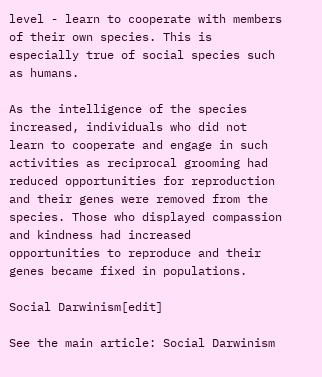level - learn to cooperate with members of their own species. This is especially true of social species such as humans.

As the intelligence of the species increased, individuals who did not learn to cooperate and engage in such activities as reciprocal grooming had reduced opportunities for reproduction and their genes were removed from the species. Those who displayed compassion and kindness had increased opportunities to reproduce and their genes became fixed in populations.

Social Darwinism[edit]

See the main article: Social Darwinism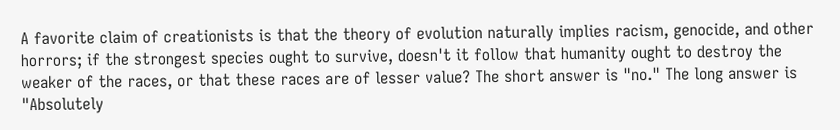A favorite claim of creationists is that the theory of evolution naturally implies racism, genocide, and other horrors; if the strongest species ought to survive, doesn't it follow that humanity ought to destroy the weaker of the races, or that these races are of lesser value? The short answer is "no." The long answer is "Absolutely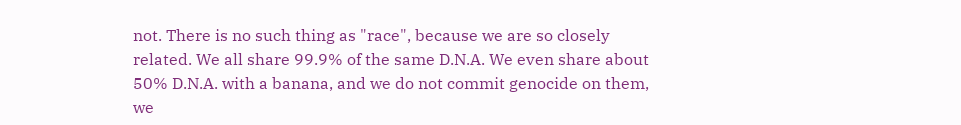not. There is no such thing as "race", because we are so closely related. We all share 99.9% of the same D.N.A. We even share about 50% D.N.A. with a banana, and we do not commit genocide on them, we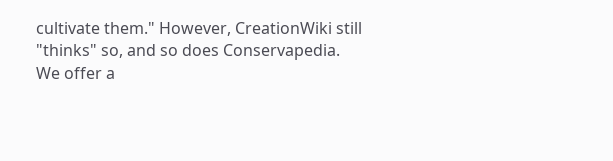cultivate them." However, CreationWiki still "thinks" so, and so does Conservapedia. We offer a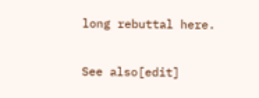long rebuttal here.

See also[edit]